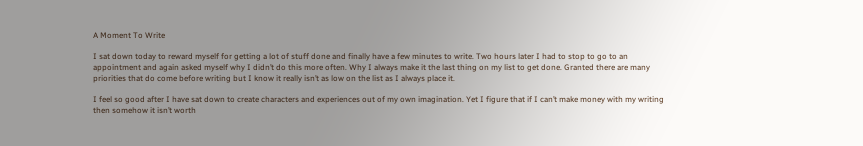A Moment To Write

I sat down today to reward myself for getting a lot of stuff done and finally have a few minutes to write. Two hours later I had to stop to go to an appointment and again asked myself why I didn’t do this more often. Why I always make it the last thing on my list to get done. Granted there are many priorities that do come before writing but I know it really isn’t as low on the list as I always place it.

I feel so good after I have sat down to create characters and experiences out of my own imagination. Yet I figure that if I can’t make money with my writing then somehow it isn’t worth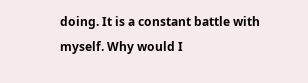doing. It is a constant battle with myself. Why would I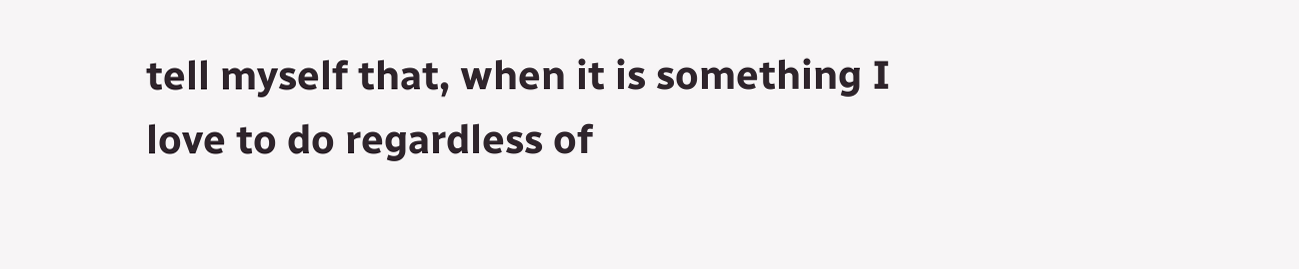tell myself that, when it is something I love to do regardless of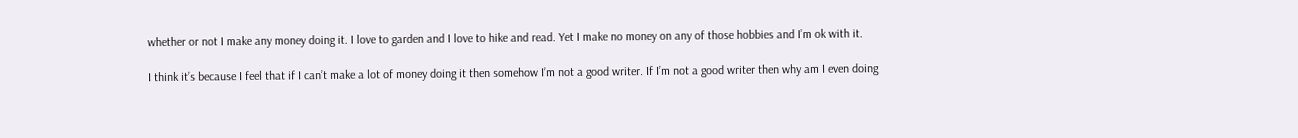whether or not I make any money doing it. I love to garden and I love to hike and read. Yet I make no money on any of those hobbies and I’m ok with it.

I think it’s because I feel that if I can’t make a lot of money doing it then somehow I’m not a good writer. If I’m not a good writer then why am I even doing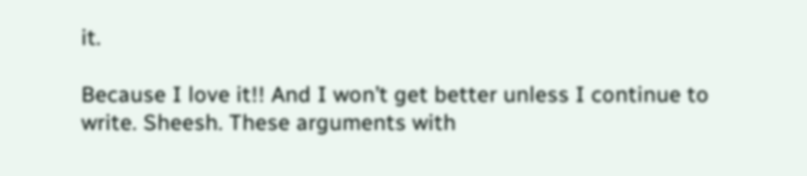it.

Because I love it!! And I won’t get better unless I continue to write. Sheesh. These arguments with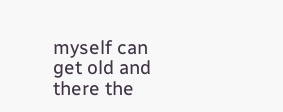myself can get old and there the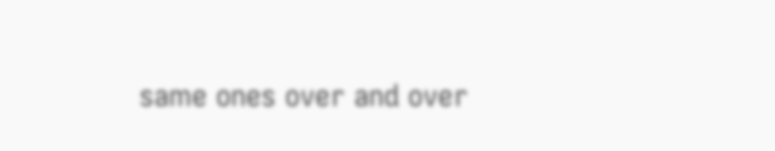same ones over and over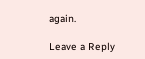again.

Leave a Reply